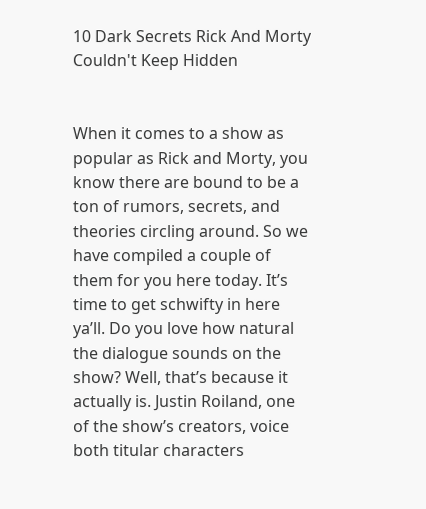10 Dark Secrets Rick And Morty Couldn't Keep Hidden


When it comes to a show as popular as Rick and Morty, you know there are bound to be a ton of rumors, secrets, and theories circling around. So we have compiled a couple of them for you here today. It’s time to get schwifty in here ya’ll. Do you love how natural the dialogue sounds on the show? Well, that’s because it actually is. Justin Roiland, one of the show’s creators, voice both titular characters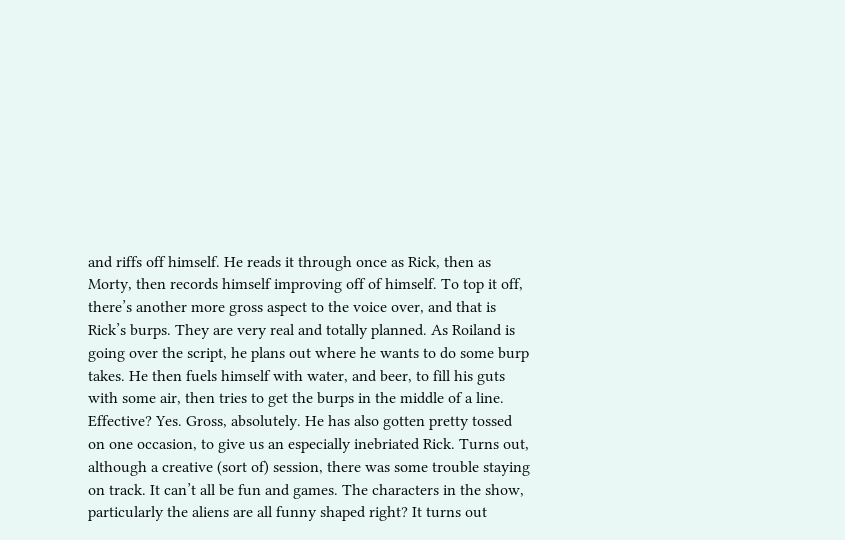and riffs off himself. He reads it through once as Rick, then as Morty, then records himself improving off of himself. To top it off, there’s another more gross aspect to the voice over, and that is Rick’s burps. They are very real and totally planned. As Roiland is going over the script, he plans out where he wants to do some burp takes. He then fuels himself with water, and beer, to fill his guts with some air, then tries to get the burps in the middle of a line. Effective? Yes. Gross, absolutely. He has also gotten pretty tossed on one occasion, to give us an especially inebriated Rick. Turns out, although a creative (sort of) session, there was some trouble staying on track. It can’t all be fun and games. The characters in the show, particularly the aliens are all funny shaped right? It turns out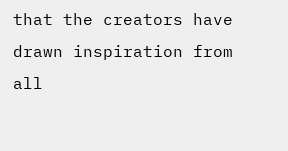that the creators have drawn inspiration from all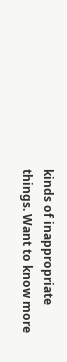kinds of inappropriate things. Want to know more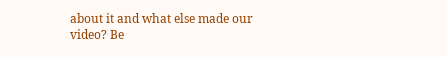about it and what else made our video? Be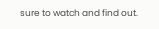sure to watch and find out.